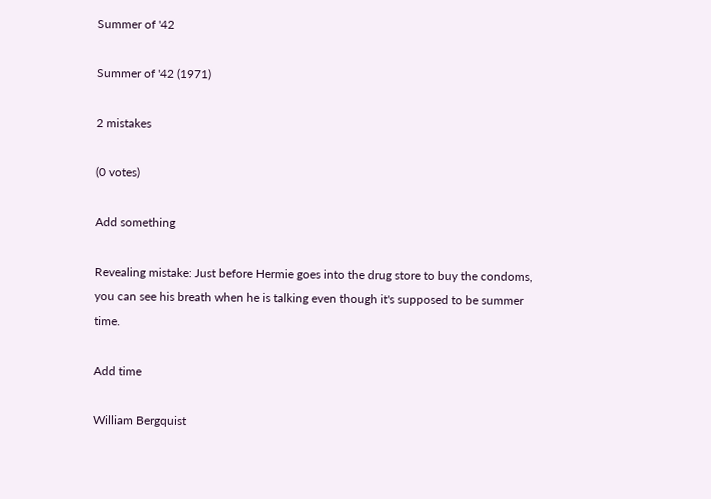Summer of '42

Summer of '42 (1971)

2 mistakes

(0 votes)

Add something

Revealing mistake: Just before Hermie goes into the drug store to buy the condoms, you can see his breath when he is talking even though it's supposed to be summer time.

Add time

William Bergquist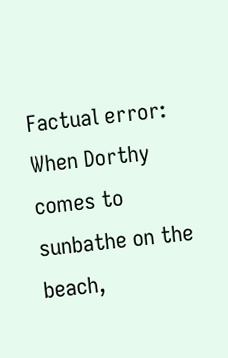Factual error: When Dorthy comes to sunbathe on the beach,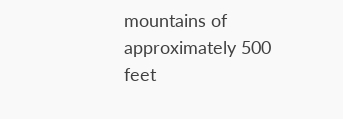mountains of approximately 500 feet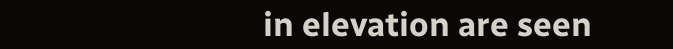in elevation are seen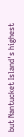but Nantucket Island's highest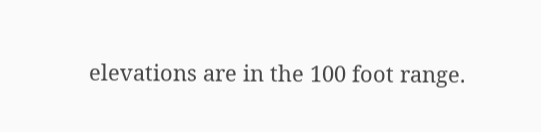elevations are in the 100 foot range.